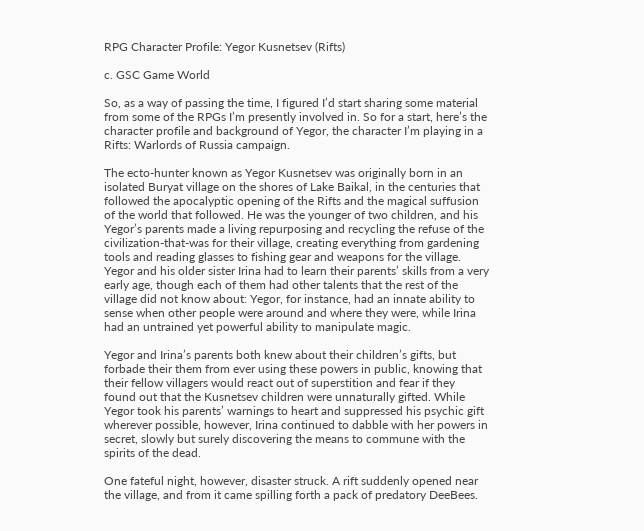RPG Character Profile: Yegor Kusnetsev (Rifts)

c. GSC Game World

So, as a way of passing the time, I figured I’d start sharing some material from some of the RPGs I’m presently involved in. So for a start, here’s the character profile and background of Yegor, the character I’m playing in a Rifts: Warlords of Russia campaign.

The ecto-hunter known as Yegor Kusnetsev was originally born in an isolated Buryat village on the shores of Lake Baikal, in the centuries that followed the apocalyptic opening of the Rifts and the magical suffusion of the world that followed. He was the younger of two children, and his Yegor’s parents made a living repurposing and recycling the refuse of the civilization-that-was for their village, creating everything from gardening tools and reading glasses to fishing gear and weapons for the village. Yegor and his older sister Irina had to learn their parents’ skills from a very early age, though each of them had other talents that the rest of the village did not know about: Yegor, for instance, had an innate ability to sense when other people were around and where they were, while Irina had an untrained yet powerful ability to manipulate magic.

Yegor and Irina’s parents both knew about their children’s gifts, but forbade their them from ever using these powers in public, knowing that their fellow villagers would react out of superstition and fear if they found out that the Kusnetsev children were unnaturally gifted. While Yegor took his parents’ warnings to heart and suppressed his psychic gift wherever possible, however, Irina continued to dabble with her powers in secret, slowly but surely discovering the means to commune with the spirits of the dead.

One fateful night, however, disaster struck. A rift suddenly opened near the village, and from it came spilling forth a pack of predatory DeeBees.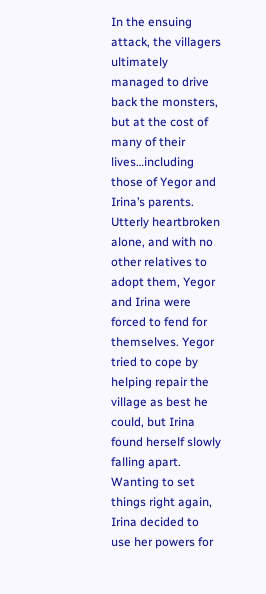In the ensuing attack, the villagers ultimately managed to drive back the monsters, but at the cost of many of their lives…including those of Yegor and Irina’s parents. Utterly heartbroken alone, and with no other relatives to adopt them, Yegor and Irina were forced to fend for themselves. Yegor tried to cope by helping repair the village as best he could, but Irina found herself slowly falling apart. Wanting to set things right again, Irina decided to use her powers for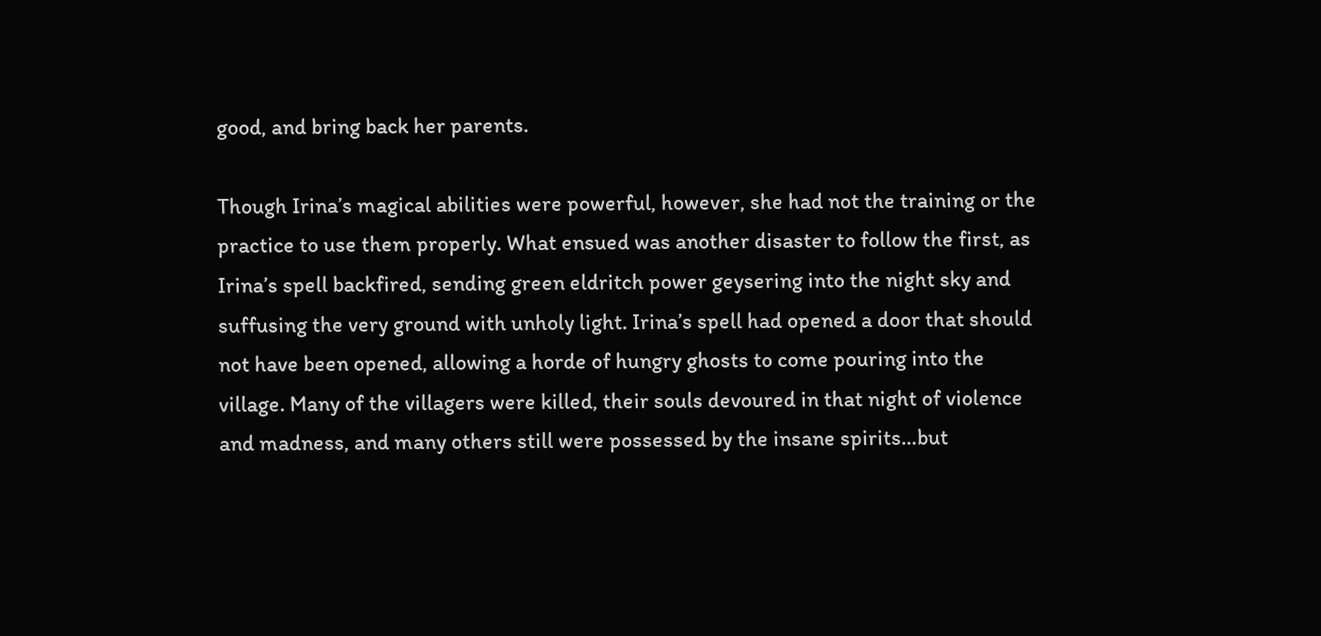good, and bring back her parents.

Though Irina’s magical abilities were powerful, however, she had not the training or the practice to use them properly. What ensued was another disaster to follow the first, as Irina’s spell backfired, sending green eldritch power geysering into the night sky and suffusing the very ground with unholy light. Irina’s spell had opened a door that should not have been opened, allowing a horde of hungry ghosts to come pouring into the village. Many of the villagers were killed, their souls devoured in that night of violence and madness, and many others still were possessed by the insane spirits…but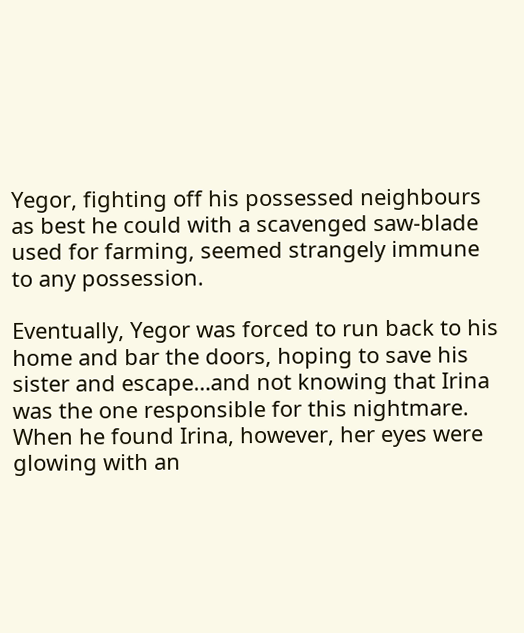Yegor, fighting off his possessed neighbours as best he could with a scavenged saw-blade used for farming, seemed strangely immune to any possession.

Eventually, Yegor was forced to run back to his home and bar the doors, hoping to save his sister and escape…and not knowing that Irina was the one responsible for this nightmare. When he found Irina, however, her eyes were glowing with an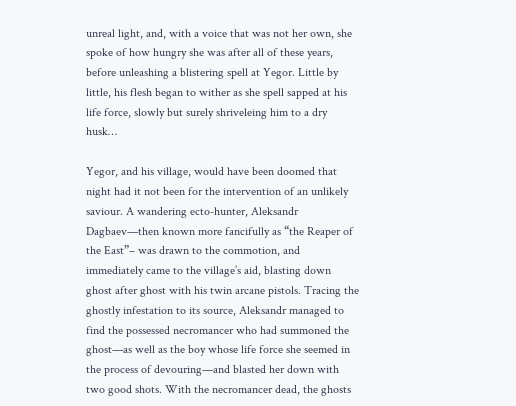unreal light, and, with a voice that was not her own, she spoke of how hungry she was after all of these years, before unleashing a blistering spell at Yegor. Little by little, his flesh began to wither as she spell sapped at his life force, slowly but surely shriveleing him to a dry husk…

Yegor, and his village, would have been doomed that night had it not been for the intervention of an unlikely saviour. A wandering ecto-hunter, Aleksandr Dagbaev—then known more fancifully as “the Reaper of the East”– was drawn to the commotion, and immediately came to the village’s aid, blasting down ghost after ghost with his twin arcane pistols. Tracing the ghostly infestation to its source, Aleksandr managed to find the possessed necromancer who had summoned the ghost—as well as the boy whose life force she seemed in the process of devouring—and blasted her down with two good shots. With the necromancer dead, the ghosts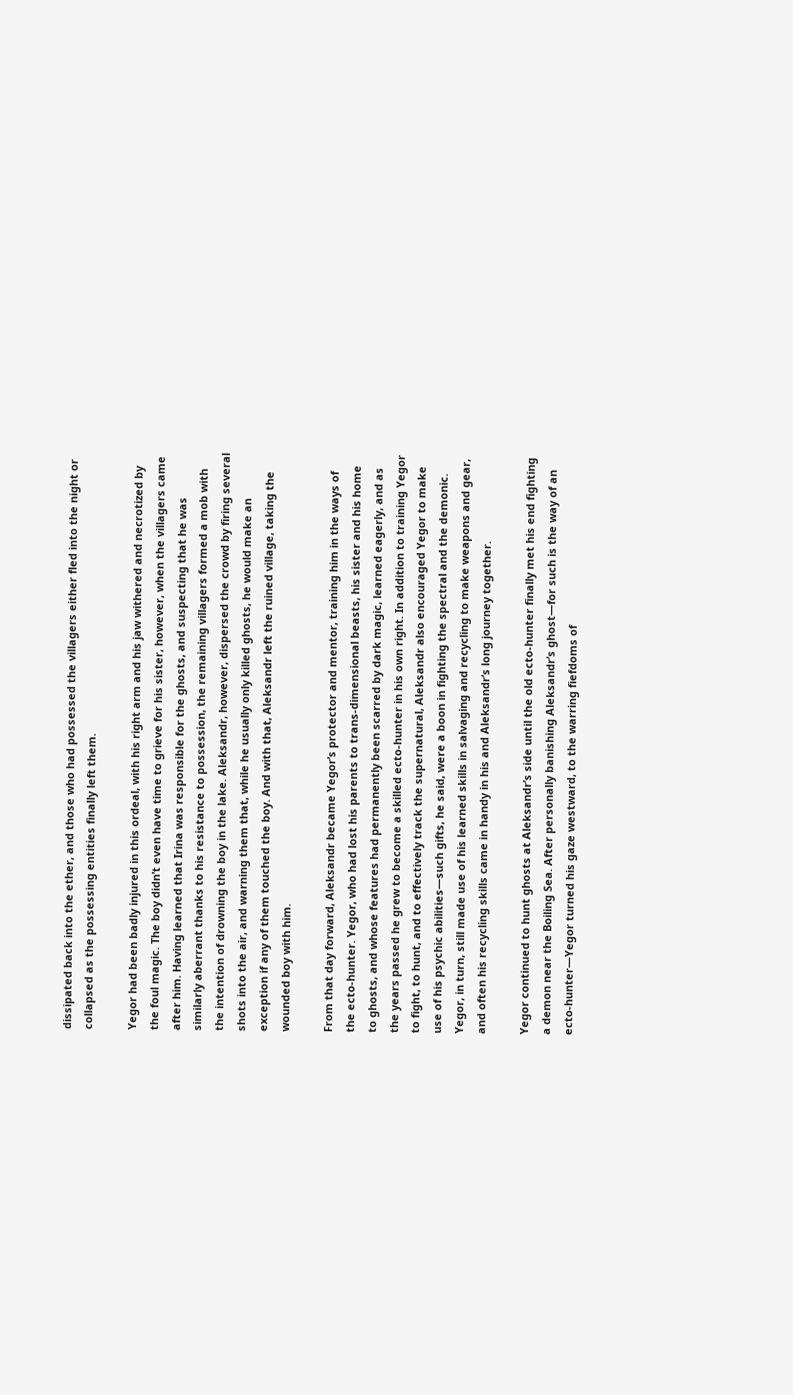dissipated back into the ether, and those who had possessed the villagers either fled into the night or collapsed as the possessing entities finally left them.

Yegor had been badly injured in this ordeal, with his right arm and his jaw withered and necrotized by the foul magic. The boy didn’t even have time to grieve for his sister, however, when the villagers came after him. Having learned that Irina was responsible for the ghosts, and suspecting that he was similarly aberrant thanks to his resistance to possession, the remaining villagers formed a mob with the intention of drowning the boy in the lake. Aleksandr, however, dispersed the crowd by firing several shots into the air, and warning them that, while he usually only killed ghosts, he would make an exception if any of them touched the boy. And with that, Aleksandr left the ruined village, taking the wounded boy with him.

From that day forward, Aleksandr became Yegor’s protector and mentor, training him in the ways of the ecto-hunter. Yegor, who had lost his parents to trans-dimensional beasts, his sister and his home to ghosts, and whose features had permanently been scarred by dark magic, learned eagerly, and as the years passed he grew to become a skilled ecto-hunter in his own right. In addition to training Yegor to fight, to hunt, and to effectively track the supernatural, Aleksandr also encouraged Yegor to make use of his psychic abilities—such gifts, he said, were a boon in fighting the spectral and the demonic. Yegor, in turn, still made use of his learned skills in salvaging and recycling to make weapons and gear, and often his recycling skills came in handy in his and Aleksandr’s long journey together.

Yegor continued to hunt ghosts at Aleksandr’s side until the old ecto-hunter finally met his end fighting a demon near the Boiling Sea. After personally banishing Aleksandr’s ghost—for such is the way of an ecto-hunter—Yegor turned his gaze westward, to the warring fiefdoms of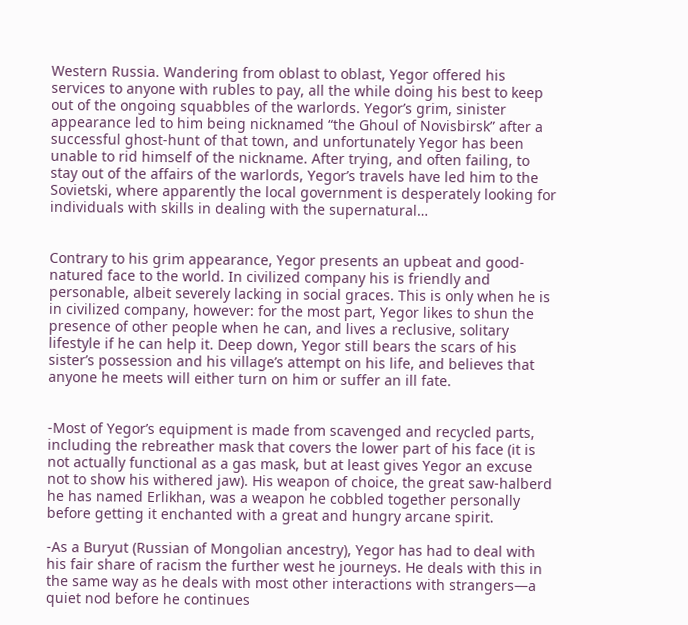Western Russia. Wandering from oblast to oblast, Yegor offered his services to anyone with rubles to pay, all the while doing his best to keep out of the ongoing squabbles of the warlords. Yegor’s grim, sinister appearance led to him being nicknamed “the Ghoul of Novisbirsk” after a successful ghost-hunt of that town, and unfortunately Yegor has been unable to rid himself of the nickname. After trying, and often failing, to stay out of the affairs of the warlords, Yegor’s travels have led him to the Sovietski, where apparently the local government is desperately looking for individuals with skills in dealing with the supernatural…


Contrary to his grim appearance, Yegor presents an upbeat and good-natured face to the world. In civilized company his is friendly and personable, albeit severely lacking in social graces. This is only when he is in civilized company, however: for the most part, Yegor likes to shun the presence of other people when he can, and lives a reclusive, solitary lifestyle if he can help it. Deep down, Yegor still bears the scars of his sister’s possession and his village’s attempt on his life, and believes that anyone he meets will either turn on him or suffer an ill fate.


-Most of Yegor’s equipment is made from scavenged and recycled parts, including the rebreather mask that covers the lower part of his face (it is not actually functional as a gas mask, but at least gives Yegor an excuse not to show his withered jaw). His weapon of choice, the great saw-halberd he has named Erlikhan, was a weapon he cobbled together personally before getting it enchanted with a great and hungry arcane spirit.

-As a Buryut (Russian of Mongolian ancestry), Yegor has had to deal with his fair share of racism the further west he journeys. He deals with this in the same way as he deals with most other interactions with strangers—a quiet nod before he continues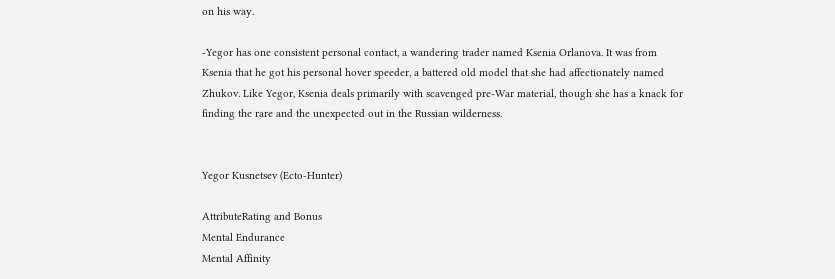on his way.

-Yegor has one consistent personal contact, a wandering trader named Ksenia Orlanova. It was from Ksenia that he got his personal hover speeder, a battered old model that she had affectionately named Zhukov. Like Yegor, Ksenia deals primarily with scavenged pre-War material, though she has a knack for finding the rare and the unexpected out in the Russian wilderness.


Yegor Kusnetsev (Ecto-Hunter)

AttributeRating and Bonus
Mental Endurance
Mental Affinity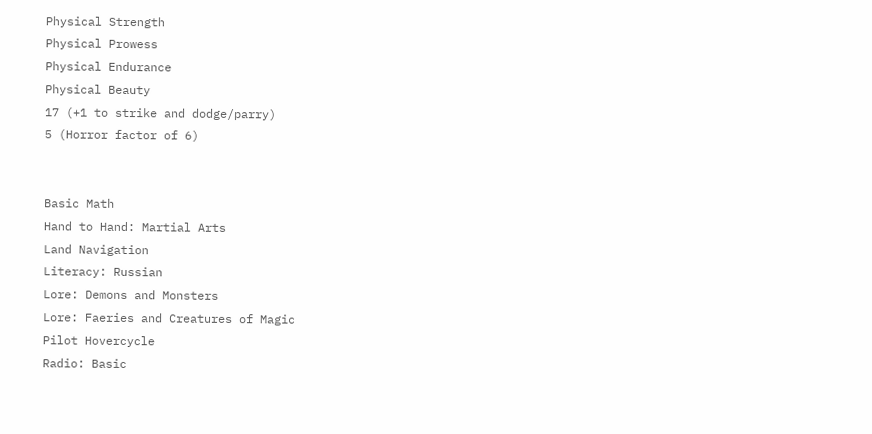Physical Strength
Physical Prowess
Physical Endurance
Physical Beauty
17 (+1 to strike and dodge/parry)
5 (Horror factor of 6)


Basic Math
Hand to Hand: Martial Arts
Land Navigation
Literacy: Russian
Lore: Demons and Monsters
Lore: Faeries and Creatures of Magic
Pilot Hovercycle
Radio: Basic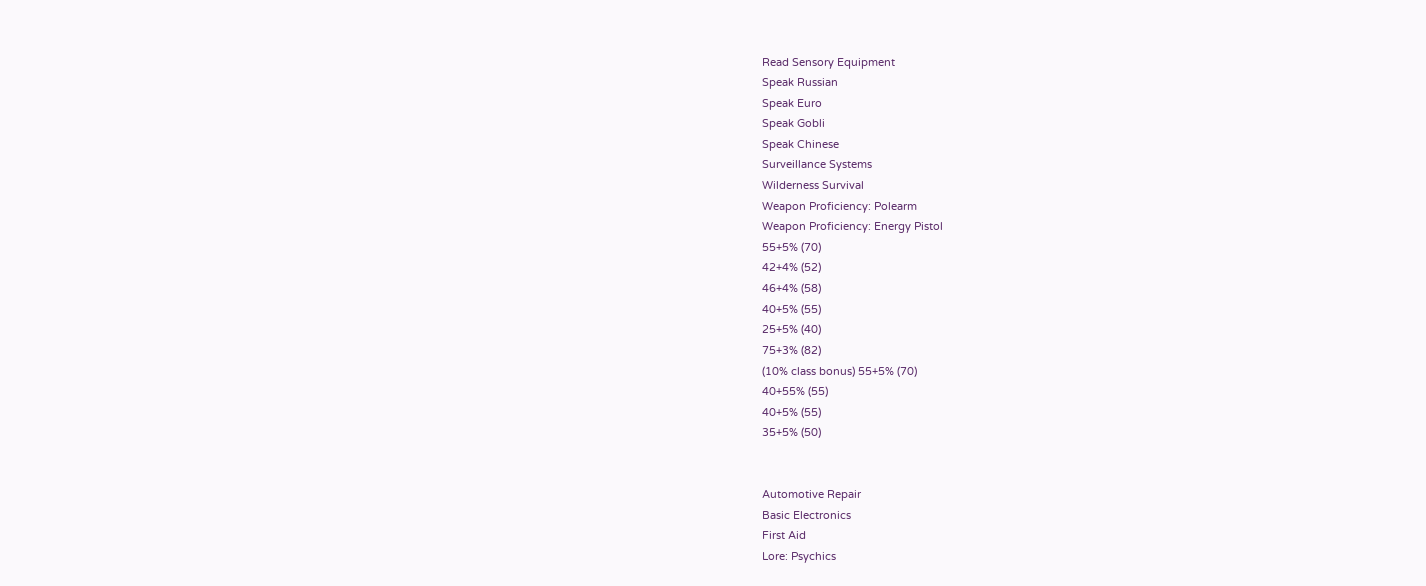Read Sensory Equipment
Speak Russian
Speak Euro
Speak Gobli
Speak Chinese
Surveillance Systems
Wilderness Survival
Weapon Proficiency: Polearm
Weapon Proficiency: Energy Pistol
55+5% (70)
42+4% (52)
46+4% (58)
40+5% (55)
25+5% (40)
75+3% (82)
(10% class bonus) 55+5% (70)
40+55% (55)
40+5% (55)
35+5% (50)


Automotive Repair
Basic Electronics
First Aid
Lore: Psychics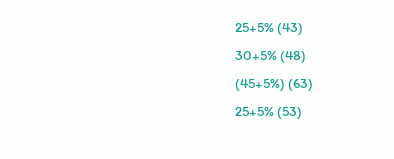25+5% (43)
30+5% (48)
(45+5%) (63)
25+5% (53)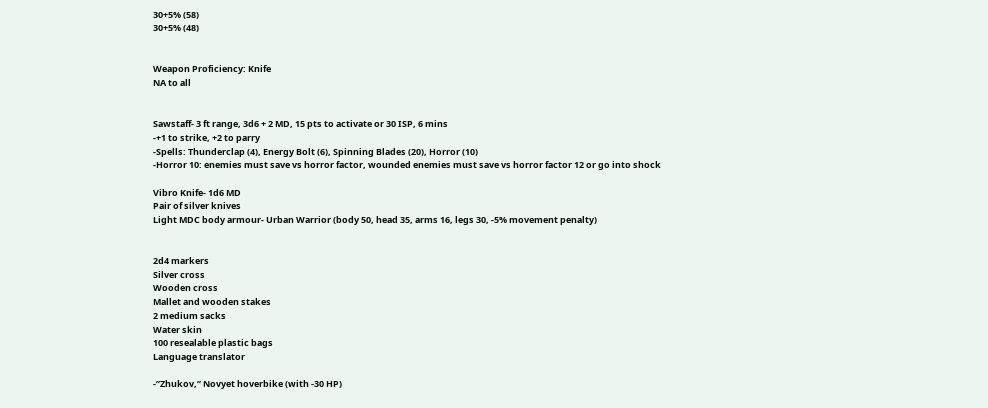30+5% (58)
30+5% (48)


Weapon Proficiency: Knife
NA to all


Sawstaff- 3 ft range, 3d6 + 2 MD, 15 pts to activate or 30 ISP, 6 mins
-+1 to strike, +2 to parry
-Spells: Thunderclap (4), Energy Bolt (6), Spinning Blades (20), Horror (10)
-Horror 10: enemies must save vs horror factor, wounded enemies must save vs horror factor 12 or go into shock

Vibro Knife- 1d6 MD
Pair of silver knives
Light MDC body armour- Urban Warrior (body 50, head 35, arms 16, legs 30, -5% movement penalty)


2d4 markers
Silver cross
Wooden cross
Mallet and wooden stakes
2 medium sacks
Water skin
100 resealable plastic bags
Language translator

-”Zhukov,” Novyet hoverbike (with -30 HP)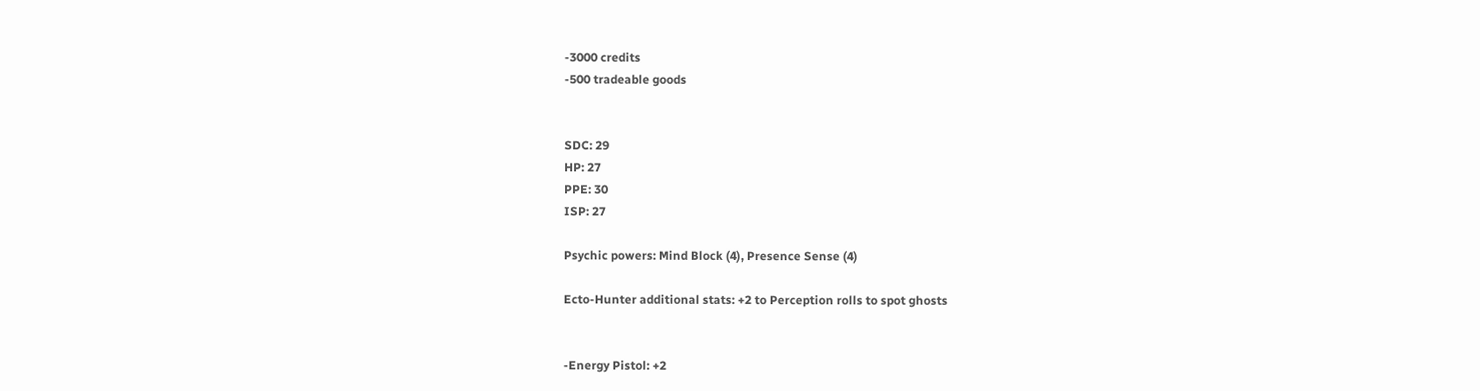-3000 credits
-500 tradeable goods


SDC: 29
HP: 27
PPE: 30
ISP: 27

Psychic powers: Mind Block (4), Presence Sense (4)

Ecto-Hunter additional stats: +2 to Perception rolls to spot ghosts


-Energy Pistol: +2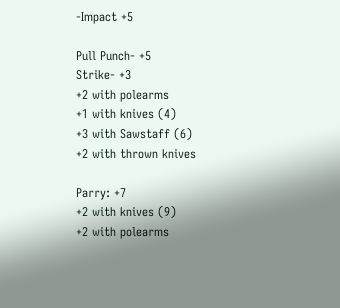-Impact +5

Pull Punch- +5
Strike- +3
+2 with polearms
+1 with knives (4)
+3 with Sawstaff (6)
+2 with thrown knives

Parry: +7
+2 with knives (9)
+2 with polearms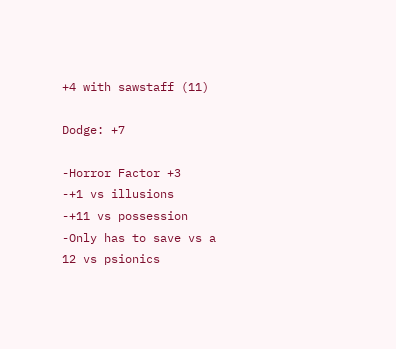+4 with sawstaff (11)

Dodge: +7

-Horror Factor +3
-+1 vs illusions
-+11 vs possession
-Only has to save vs a 12 vs psionics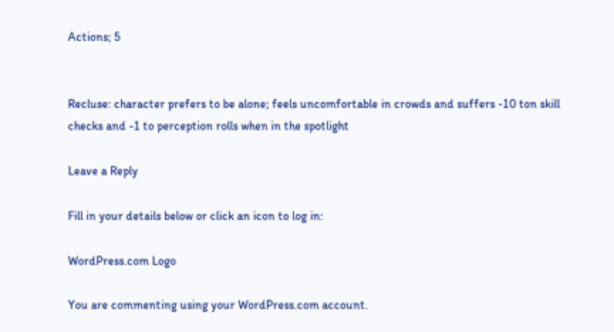Actions; 5


Recluse: character prefers to be alone; feels uncomfortable in crowds and suffers -10 ton skill checks and -1 to perception rolls when in the spotlight

Leave a Reply

Fill in your details below or click an icon to log in:

WordPress.com Logo

You are commenting using your WordPress.com account.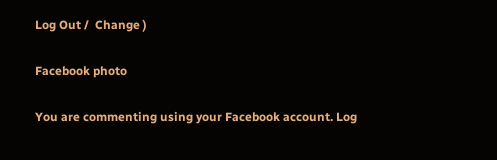Log Out /  Change )

Facebook photo

You are commenting using your Facebook account. Log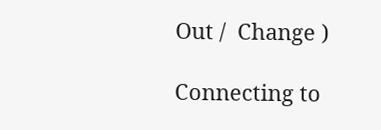Out /  Change )

Connecting to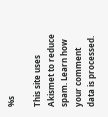%s

This site uses Akismet to reduce spam. Learn how your comment data is processed.